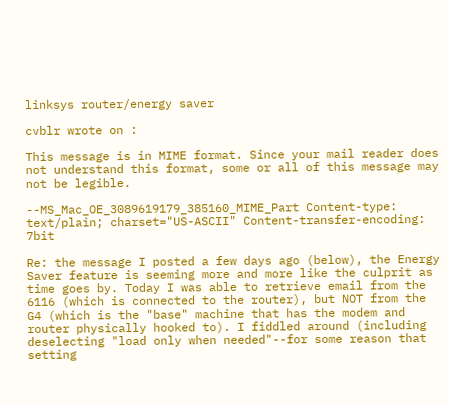linksys router/energy saver

cvblr wrote on :

This message is in MIME format. Since your mail reader does not understand this format, some or all of this message may not be legible.

--MS_Mac_OE_3089619179_385160_MIME_Part Content-type: text/plain; charset="US-ASCII" Content-transfer-encoding: 7bit

Re: the message I posted a few days ago (below), the Energy Saver feature is seeming more and more like the culprit as time goes by. Today I was able to retrieve email from the 6116 (which is connected to the router), but NOT from the G4 (which is the "base" machine that has the modem and router physically hooked to). I fiddled around (including deselecting "load only when needed"--for some reason that setting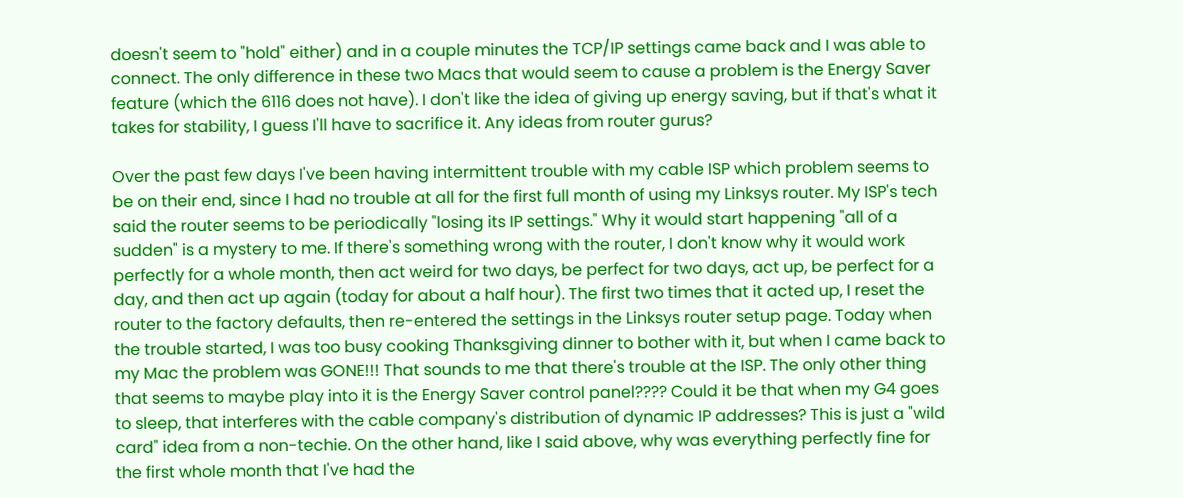doesn't seem to "hold" either) and in a couple minutes the TCP/IP settings came back and I was able to connect. The only difference in these two Macs that would seem to cause a problem is the Energy Saver feature (which the 6116 does not have). I don't like the idea of giving up energy saving, but if that's what it takes for stability, I guess I'll have to sacrifice it. Any ideas from router gurus?

Over the past few days I've been having intermittent trouble with my cable ISP which problem seems to be on their end, since I had no trouble at all for the first full month of using my Linksys router. My ISP's tech said the router seems to be periodically "losing its IP settings." Why it would start happening "all of a sudden" is a mystery to me. If there's something wrong with the router, I don't know why it would work perfectly for a whole month, then act weird for two days, be perfect for two days, act up, be perfect for a day, and then act up again (today for about a half hour). The first two times that it acted up, I reset the router to the factory defaults, then re-entered the settings in the Linksys router setup page. Today when the trouble started, I was too busy cooking Thanksgiving dinner to bother with it, but when I came back to my Mac the problem was GONE!!! That sounds to me that there's trouble at the ISP. The only other thing that seems to maybe play into it is the Energy Saver control panel???? Could it be that when my G4 goes to sleep, that interferes with the cable company's distribution of dynamic IP addresses? This is just a "wild card" idea from a non-techie. On the other hand, like I said above, why was everything perfectly fine for the first whole month that I've had the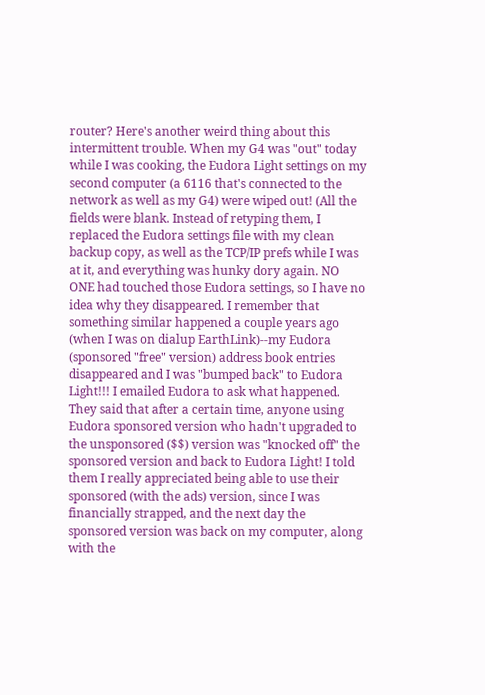router? Here's another weird thing about this intermittent trouble. When my G4 was "out" today while I was cooking, the Eudora Light settings on my second computer (a 6116 that's connected to the network as well as my G4) were wiped out! (All the fields were blank. Instead of retyping them, I replaced the Eudora settings file with my clean backup copy, as well as the TCP/IP prefs while I was at it, and everything was hunky dory again. NO ONE had touched those Eudora settings, so I have no idea why they disappeared. I remember that something similar happened a couple years ago (when I was on dialup EarthLink)--my Eudora (sponsored "free" version) address book entries disappeared and I was "bumped back" to Eudora Light!!! I emailed Eudora to ask what happened. They said that after a certain time, anyone using Eudora sponsored version who hadn't upgraded to the unsponsored ($$) version was "knocked off" the sponsored version and back to Eudora Light! I told them I really appreciated being able to use their sponsored (with the ads) version, since I was financially strapped, and the next day the sponsored version was back on my computer, along with the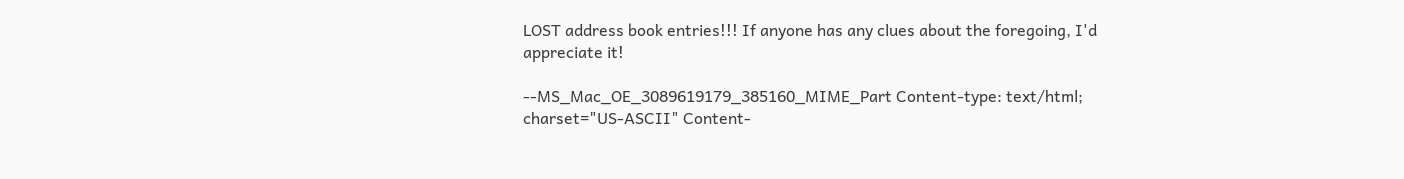LOST address book entries!!! If anyone has any clues about the foregoing, I'd appreciate it!

--MS_Mac_OE_3089619179_385160_MIME_Part Content-type: text/html; charset="US-ASCII" Content-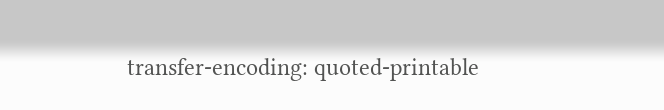transfer-encoding: quoted-printable